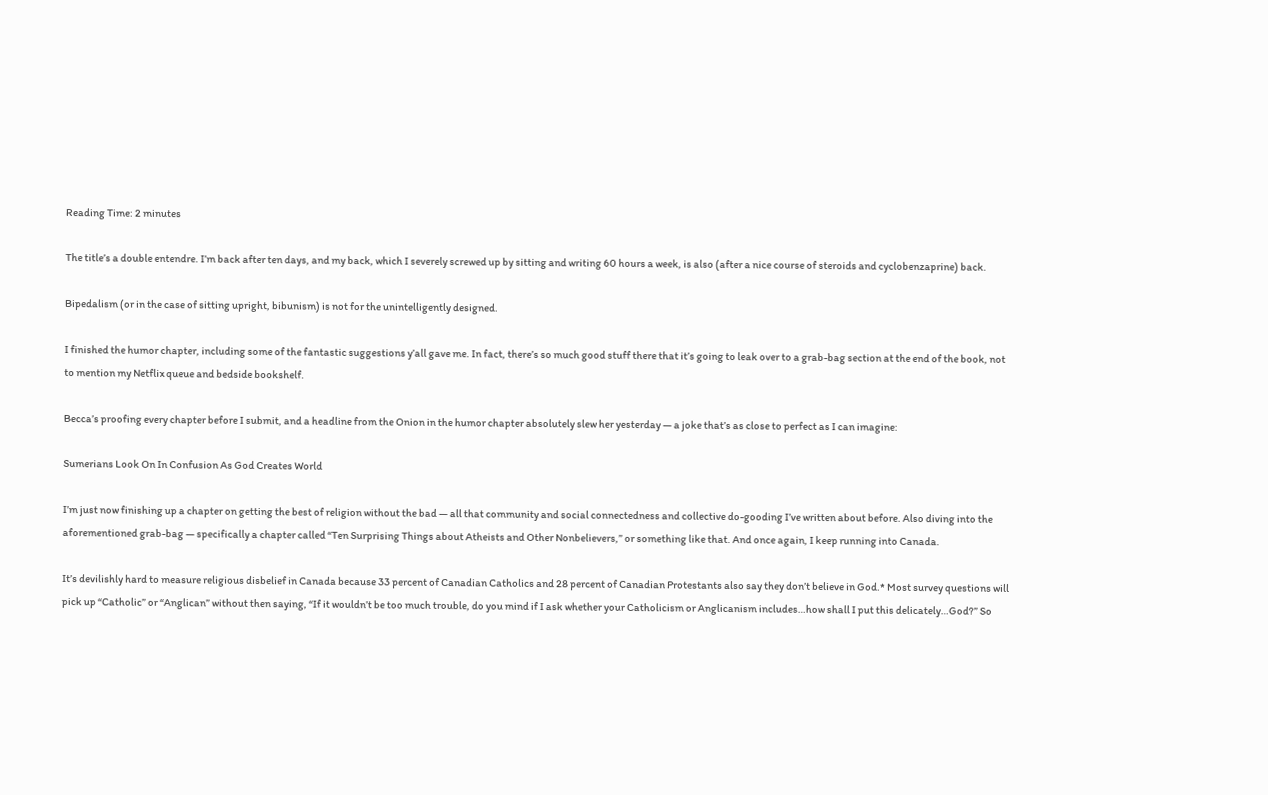Reading Time: 2 minutes

The title’s a double entendre. I’m back after ten days, and my back, which I severely screwed up by sitting and writing 60 hours a week, is also (after a nice course of steroids and cyclobenzaprine) back.

Bipedalism (or in the case of sitting upright, bibunism) is not for the unintelligently designed.

I finished the humor chapter, including some of the fantastic suggestions y’all gave me. In fact, there’s so much good stuff there that it’s going to leak over to a grab-bag section at the end of the book, not to mention my Netflix queue and bedside bookshelf.

Becca’s proofing every chapter before I submit, and a headline from the Onion in the humor chapter absolutely slew her yesterday — a joke that’s as close to perfect as I can imagine:

Sumerians Look On In Confusion As God Creates World

I’m just now finishing up a chapter on getting the best of religion without the bad — all that community and social connectedness and collective do-gooding I’ve written about before. Also diving into the aforementioned grab-bag — specifically a chapter called “Ten Surprising Things about Atheists and Other Nonbelievers,” or something like that. And once again, I keep running into Canada.

It’s devilishly hard to measure religious disbelief in Canada because 33 percent of Canadian Catholics and 28 percent of Canadian Protestants also say they don’t believe in God.* Most survey questions will pick up “Catholic” or “Anglican” without then saying, “If it wouldn’t be too much trouble, do you mind if I ask whether your Catholicism or Anglicanism includes…how shall I put this delicately…God?” So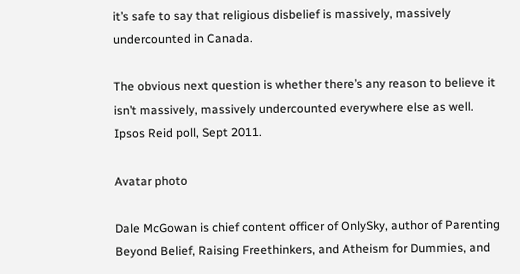it’s safe to say that religious disbelief is massively, massively undercounted in Canada.

The obvious next question is whether there’s any reason to believe it isn’t massively, massively undercounted everywhere else as well.
Ipsos Reid poll, Sept 2011.

Avatar photo

Dale McGowan is chief content officer of OnlySky, author of Parenting Beyond Belief, Raising Freethinkers, and Atheism for Dummies, and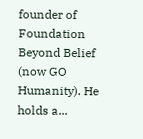founder of Foundation Beyond Belief (now GO Humanity). He holds a...